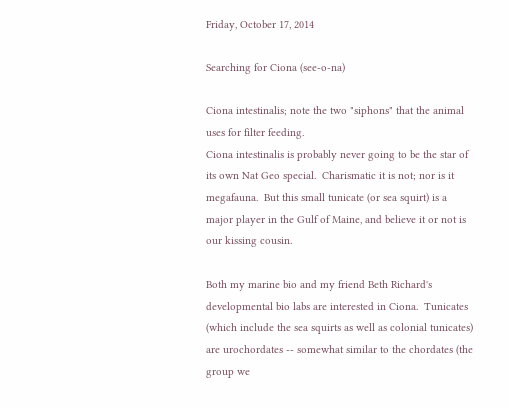Friday, October 17, 2014

Searching for Ciona (see-o-na)

Ciona intestinalis; note the two "siphons" that the animal uses for filter feeding.
Ciona intestinalis is probably never going to be the star of its own Nat Geo special.  Charismatic it is not; nor is it megafauna.  But this small tunicate (or sea squirt) is a major player in the Gulf of Maine, and believe it or not is our kissing cousin.

Both my marine bio and my friend Beth Richard's developmental bio labs are interested in Ciona.  Tunicates (which include the sea squirts as well as colonial tunicates) are urochordates -- somewhat similar to the chordates (the group we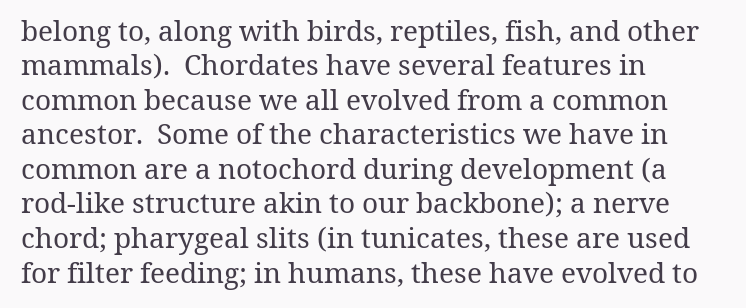belong to, along with birds, reptiles, fish, and other mammals).  Chordates have several features in common because we all evolved from a common ancestor.  Some of the characteristics we have in common are a notochord during development (a rod-like structure akin to our backbone); a nerve chord; pharygeal slits (in tunicates, these are used for filter feeding; in humans, these have evolved to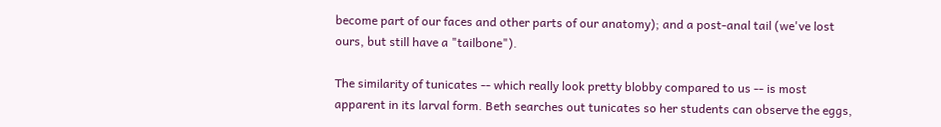become part of our faces and other parts of our anatomy); and a post-anal tail (we've lost ours, but still have a "tailbone").

The similarity of tunicates -- which really look pretty blobby compared to us -- is most apparent in its larval form. Beth searches out tunicates so her students can observe the eggs,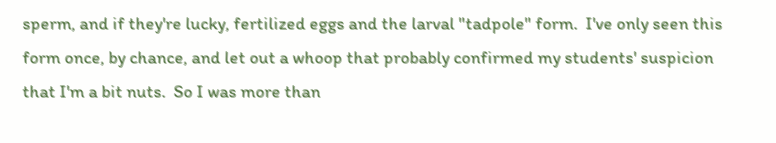sperm, and if they're lucky, fertilized eggs and the larval "tadpole" form.  I've only seen this form once, by chance, and let out a whoop that probably confirmed my students' suspicion that I'm a bit nuts.  So I was more than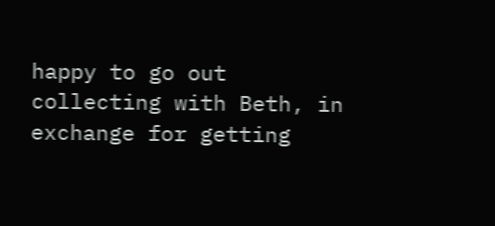happy to go out collecting with Beth, in exchange for getting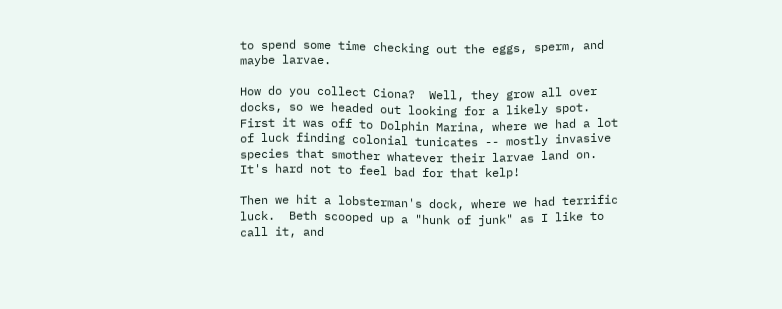to spend some time checking out the eggs, sperm, and maybe larvae.

How do you collect Ciona?  Well, they grow all over docks, so we headed out looking for a likely spot.  First it was off to Dolphin Marina, where we had a lot of luck finding colonial tunicates -- mostly invasive species that smother whatever their larvae land on.  It's hard not to feel bad for that kelp!

Then we hit a lobsterman's dock, where we had terrific luck.  Beth scooped up a "hunk of junk" as I like to call it, and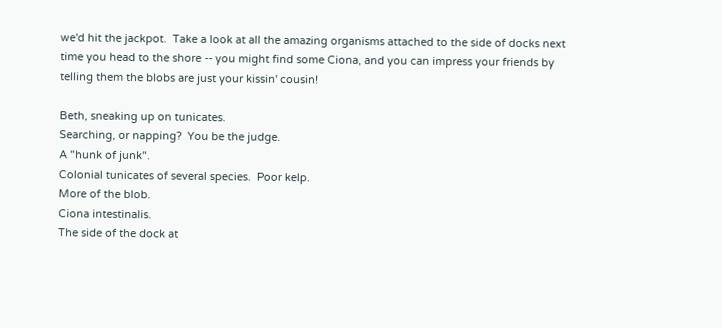we'd hit the jackpot.  Take a look at all the amazing organisms attached to the side of docks next time you head to the shore -- you might find some Ciona, and you can impress your friends by telling them the blobs are just your kissin' cousin!

Beth, sneaking up on tunicates.
Searching, or napping?  You be the judge.
A "hunk of junk".
Colonial tunicates of several species.  Poor kelp.
More of the blob.
Ciona intestinalis.
The side of the dock at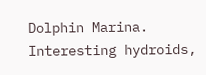Dolphin Marina.  Interesting hydroids,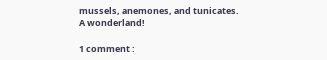mussels, anemones, and tunicates.
A wonderland!

1 comment :